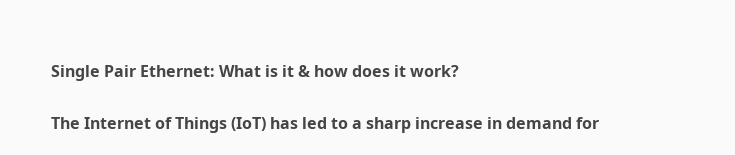Single Pair Ethernet: What is it & how does it work?

The Internet of Things (IoT) has led to a sharp increase in demand for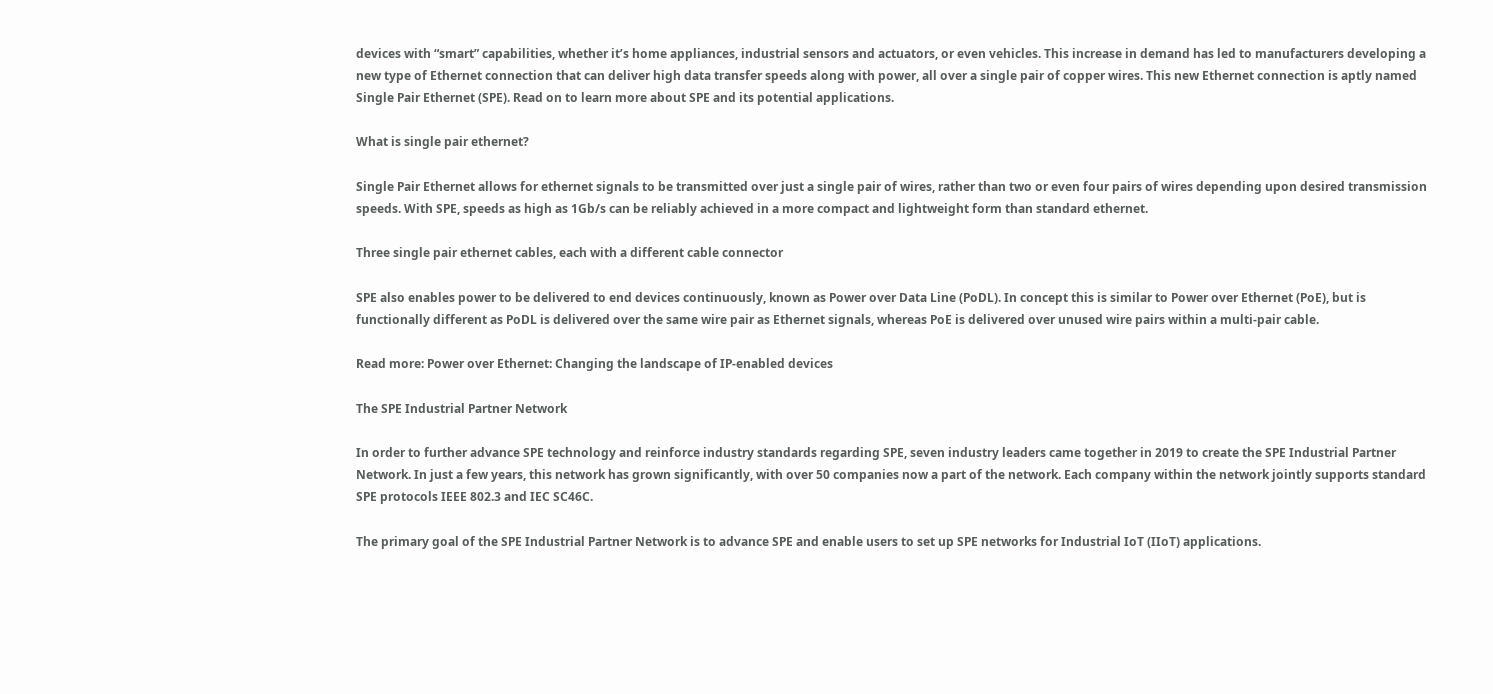devices with “smart” capabilities, whether it’s home appliances, industrial sensors and actuators, or even vehicles. This increase in demand has led to manufacturers developing a new type of Ethernet connection that can deliver high data transfer speeds along with power, all over a single pair of copper wires. This new Ethernet connection is aptly named Single Pair Ethernet (SPE). Read on to learn more about SPE and its potential applications.

What is single pair ethernet?

Single Pair Ethernet allows for ethernet signals to be transmitted over just a single pair of wires, rather than two or even four pairs of wires depending upon desired transmission speeds. With SPE, speeds as high as 1Gb/s can be reliably achieved in a more compact and lightweight form than standard ethernet.

Three single pair ethernet cables, each with a different cable connector

SPE also enables power to be delivered to end devices continuously, known as Power over Data Line (PoDL). In concept this is similar to Power over Ethernet (PoE), but is functionally different as PoDL is delivered over the same wire pair as Ethernet signals, whereas PoE is delivered over unused wire pairs within a multi-pair cable.

Read more: Power over Ethernet: Changing the landscape of IP-enabled devices

The SPE Industrial Partner Network

In order to further advance SPE technology and reinforce industry standards regarding SPE, seven industry leaders came together in 2019 to create the SPE Industrial Partner Network. In just a few years, this network has grown significantly, with over 50 companies now a part of the network. Each company within the network jointly supports standard SPE protocols IEEE 802.3 and IEC SC46C.

The primary goal of the SPE Industrial Partner Network is to advance SPE and enable users to set up SPE networks for Industrial IoT (IIoT) applications.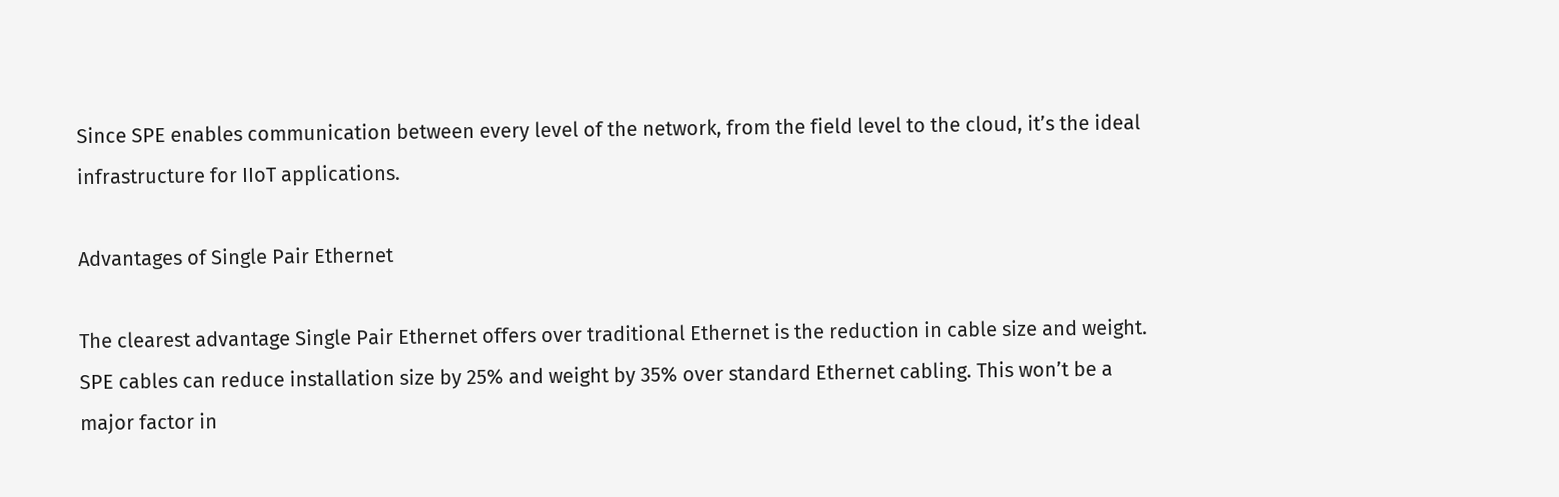Since SPE enables communication between every level of the network, from the field level to the cloud, it’s the ideal infrastructure for IIoT applications.

Advantages of Single Pair Ethernet

The clearest advantage Single Pair Ethernet offers over traditional Ethernet is the reduction in cable size and weight. SPE cables can reduce installation size by 25% and weight by 35% over standard Ethernet cabling. This won’t be a major factor in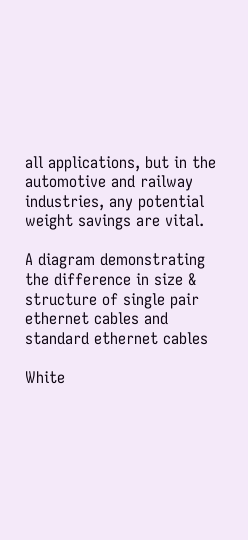all applications, but in the automotive and railway industries, any potential weight savings are vital.

A diagram demonstrating the difference in size & structure of single pair ethernet cables and standard ethernet cables

White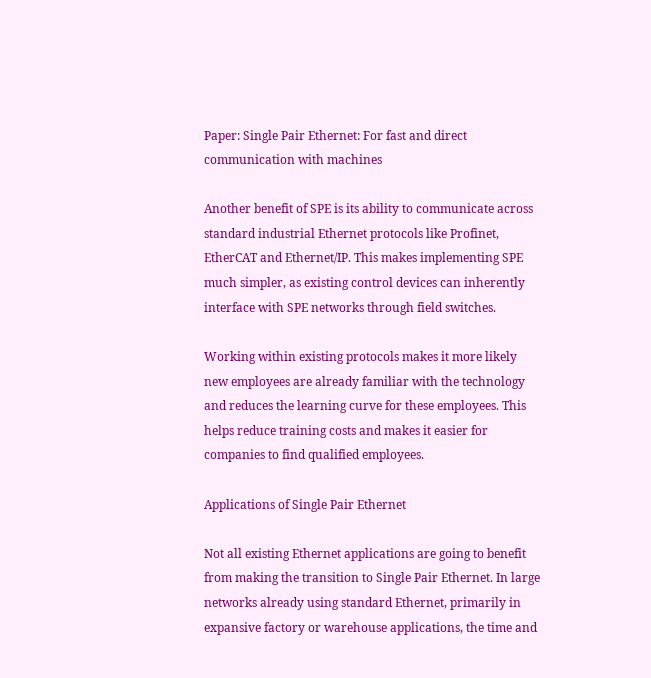Paper: Single Pair Ethernet: For fast and direct communication with machines

Another benefit of SPE is its ability to communicate across standard industrial Ethernet protocols like Profinet, EtherCAT and Ethernet/IP. This makes implementing SPE much simpler, as existing control devices can inherently interface with SPE networks through field switches.

Working within existing protocols makes it more likely new employees are already familiar with the technology and reduces the learning curve for these employees. This helps reduce training costs and makes it easier for companies to find qualified employees.

Applications of Single Pair Ethernet

Not all existing Ethernet applications are going to benefit from making the transition to Single Pair Ethernet. In large networks already using standard Ethernet, primarily in expansive factory or warehouse applications, the time and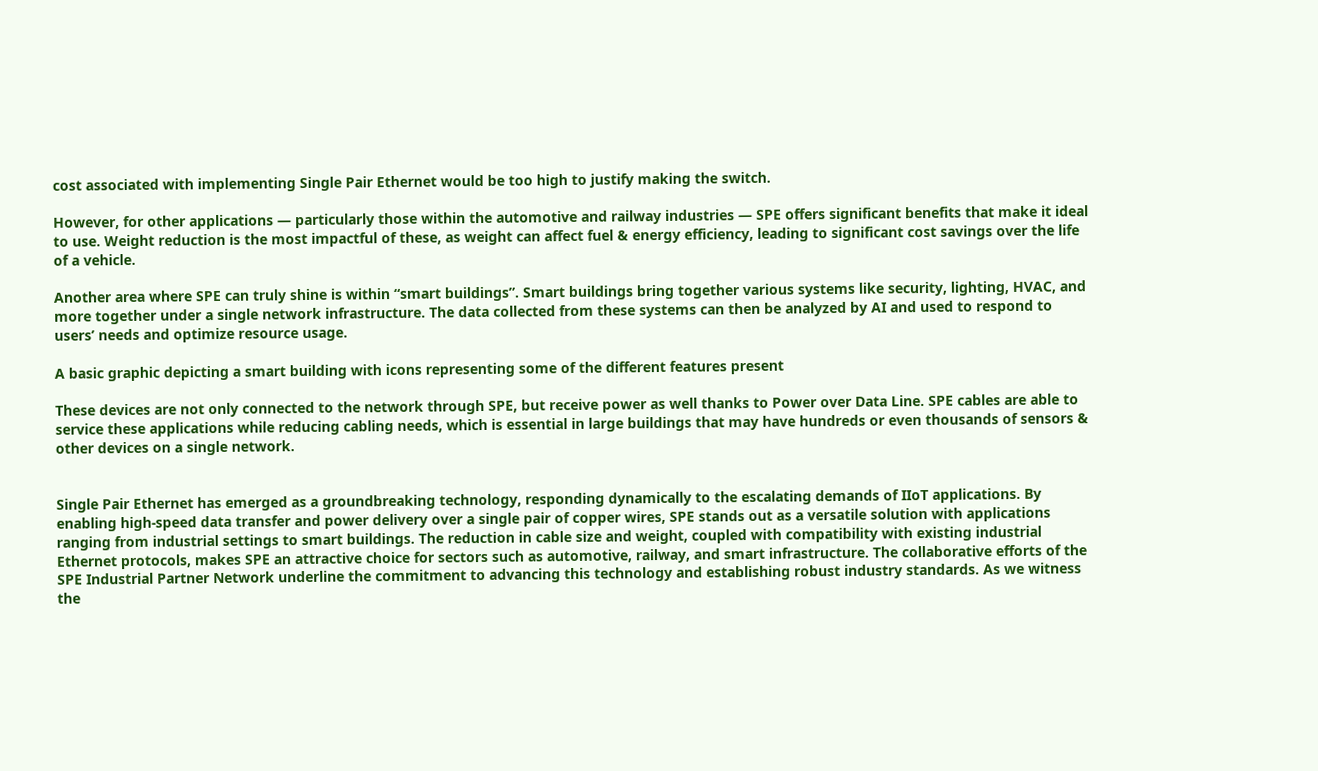cost associated with implementing Single Pair Ethernet would be too high to justify making the switch.

However, for other applications — particularly those within the automotive and railway industries — SPE offers significant benefits that make it ideal to use. Weight reduction is the most impactful of these, as weight can affect fuel & energy efficiency, leading to significant cost savings over the life of a vehicle.

Another area where SPE can truly shine is within “smart buildings”. Smart buildings bring together various systems like security, lighting, HVAC, and more together under a single network infrastructure. The data collected from these systems can then be analyzed by AI and used to respond to users’ needs and optimize resource usage.

A basic graphic depicting a smart building with icons representing some of the different features present

These devices are not only connected to the network through SPE, but receive power as well thanks to Power over Data Line. SPE cables are able to service these applications while reducing cabling needs, which is essential in large buildings that may have hundreds or even thousands of sensors & other devices on a single network.


Single Pair Ethernet has emerged as a groundbreaking technology, responding dynamically to the escalating demands of IIoT applications. By enabling high-speed data transfer and power delivery over a single pair of copper wires, SPE stands out as a versatile solution with applications ranging from industrial settings to smart buildings. The reduction in cable size and weight, coupled with compatibility with existing industrial Ethernet protocols, makes SPE an attractive choice for sectors such as automotive, railway, and smart infrastructure. The collaborative efforts of the SPE Industrial Partner Network underline the commitment to advancing this technology and establishing robust industry standards. As we witness the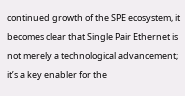continued growth of the SPE ecosystem, it becomes clear that Single Pair Ethernet is not merely a technological advancement; it’s a key enabler for the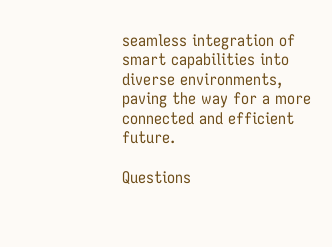seamless integration of smart capabilities into diverse environments, paving the way for a more connected and efficient future.

Questions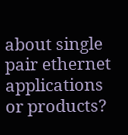about single pair ethernet applications or products?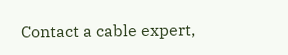Contact a cable expert,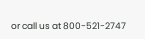or call us at 800-521-2747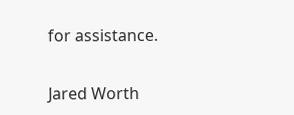for assistance.

Jared Worth